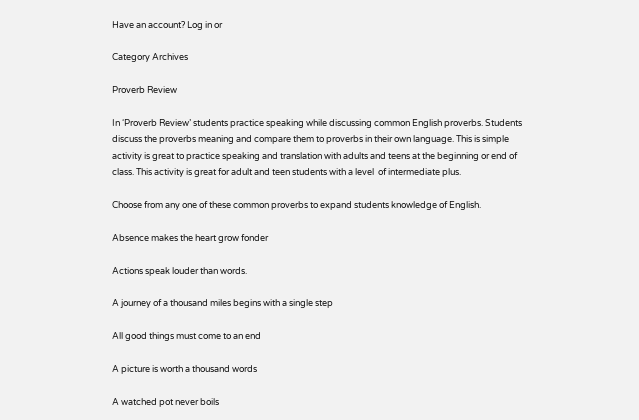Have an account? Log in or

Category Archives

Proverb Review

In ‘Proverb Review’ students practice speaking while discussing common English proverbs. Students discuss the proverbs meaning and compare them to proverbs in their own language. This is simple activity is great to practice speaking and translation with adults and teens at the beginning or end of class. This activity is great for adult and teen students with a level  of intermediate plus.

Choose from any one of these common proverbs to expand students knowledge of English.

Absence makes the heart grow fonder

Actions speak louder than words.

A journey of a thousand miles begins with a single step

All good things must come to an end

A picture is worth a thousand words

A watched pot never boils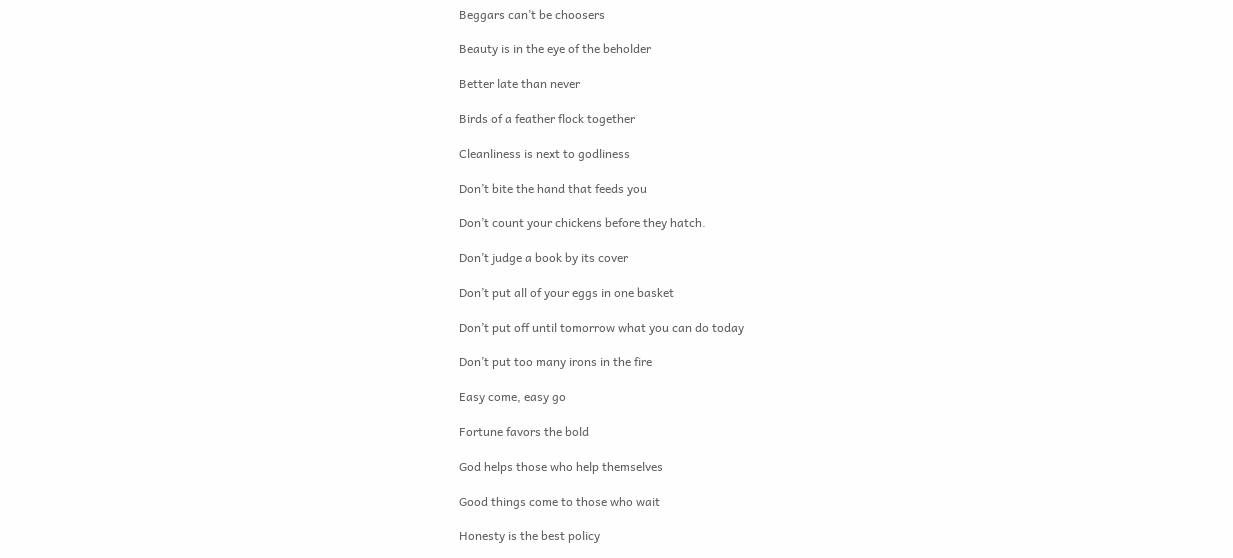Beggars can’t be choosers

Beauty is in the eye of the beholder

Better late than never

Birds of a feather flock together

Cleanliness is next to godliness

Don’t bite the hand that feeds you

Don’t count your chickens before they hatch.

Don’t judge a book by its cover

Don’t put all of your eggs in one basket

Don’t put off until tomorrow what you can do today

Don’t put too many irons in the fire

Easy come, easy go

Fortune favors the bold

God helps those who help themselves

Good things come to those who wait

Honesty is the best policy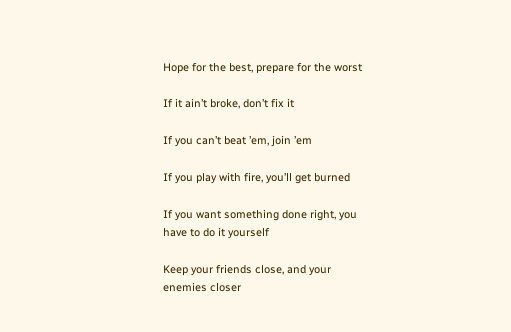Hope for the best, prepare for the worst

If it ain’t broke, don’t fix it

If you can’t beat ’em, join ’em

If you play with fire, you’ll get burned

If you want something done right, you have to do it yourself

Keep your friends close, and your enemies closer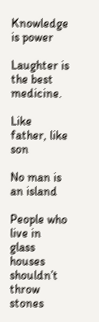Knowledge is power

Laughter is the best medicine.

Like father, like son

No man is an island

People who live in glass houses shouldn’t throw stones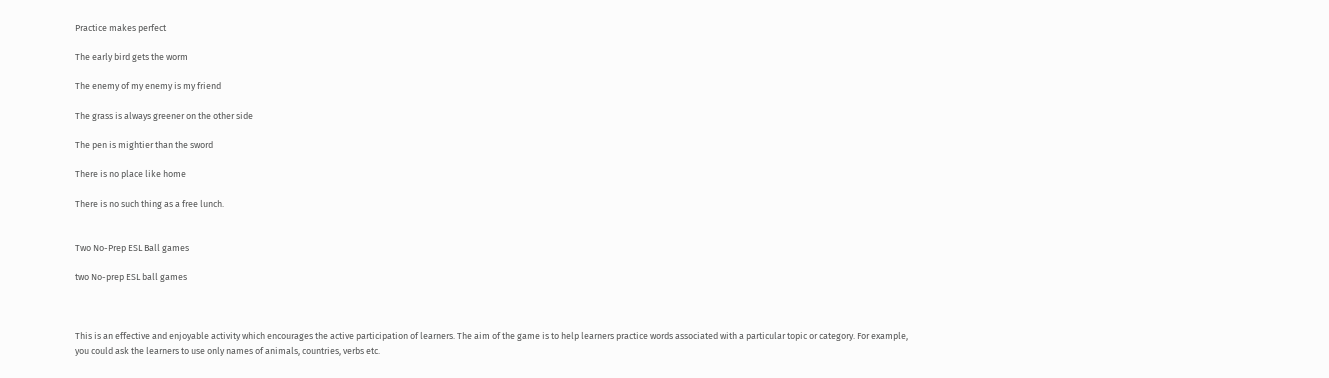Practice makes perfect

The early bird gets the worm

The enemy of my enemy is my friend

The grass is always greener on the other side

The pen is mightier than the sword

There is no place like home

There is no such thing as a free lunch.


Two No-Prep ESL Ball games

two No-prep ESL ball games



This is an effective and enjoyable activity which encourages the active participation of learners. The aim of the game is to help learners practice words associated with a particular topic or category. For example, you could ask the learners to use only names of animals, countries, verbs etc.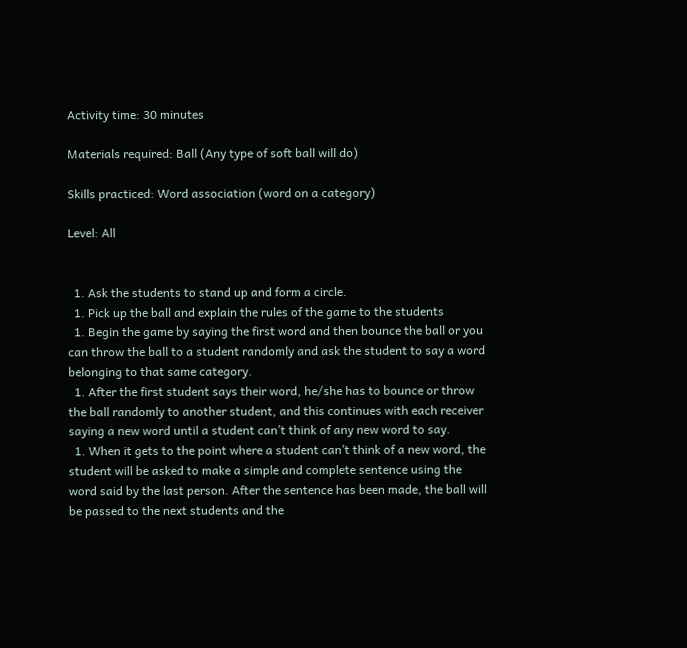Activity time: 30 minutes

Materials required: Ball (Any type of soft ball will do)

Skills practiced: Word association (word on a category)

Level: All


  1. Ask the students to stand up and form a circle.
  1. Pick up the ball and explain the rules of the game to the students
  1. Begin the game by saying the first word and then bounce the ball or you can throw the ball to a student randomly and ask the student to say a word belonging to that same category.
  1. After the first student says their word, he/she has to bounce or throw the ball randomly to another student, and this continues with each receiver saying a new word until a student can’t think of any new word to say.
  1. When it gets to the point where a student can’t think of a new word, the student will be asked to make a simple and complete sentence using the word said by the last person. After the sentence has been made, the ball will be passed to the next students and the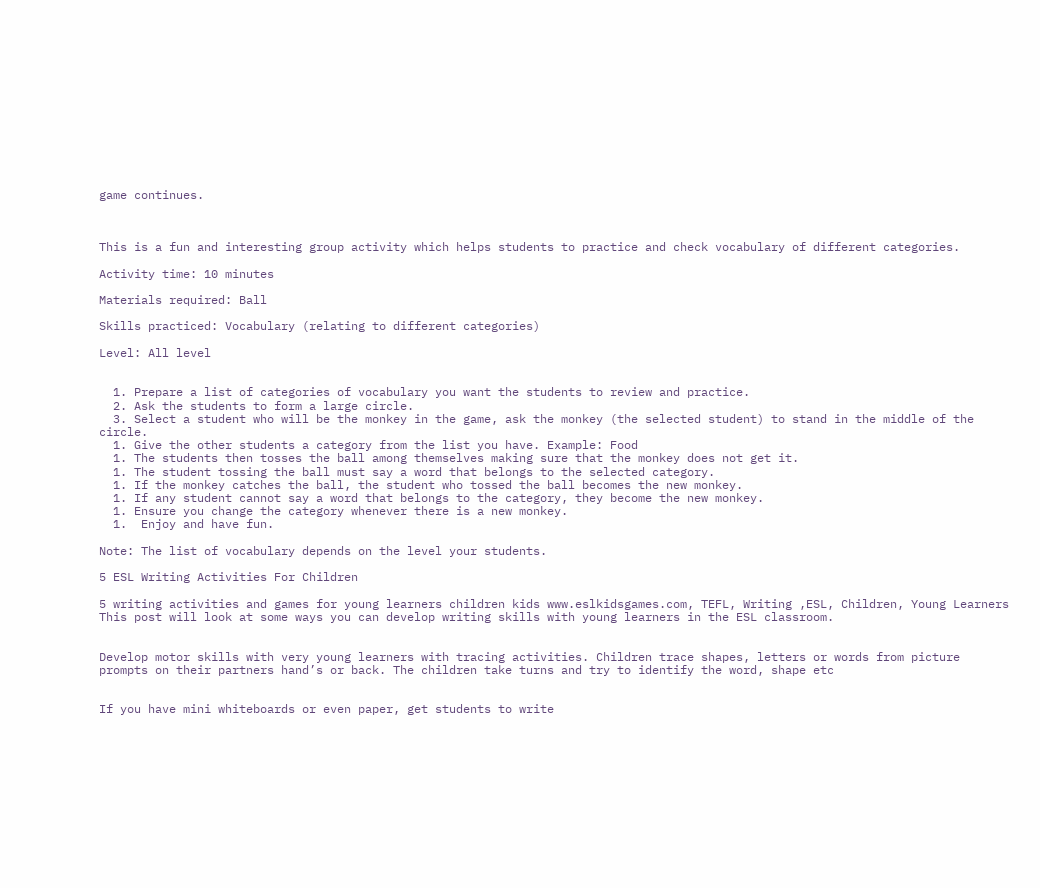game continues.



This is a fun and interesting group activity which helps students to practice and check vocabulary of different categories.

Activity time: 10 minutes

Materials required: Ball

Skills practiced: Vocabulary (relating to different categories)

Level: All level


  1. Prepare a list of categories of vocabulary you want the students to review and practice.
  2. Ask the students to form a large circle.
  3. Select a student who will be the monkey in the game, ask the monkey (the selected student) to stand in the middle of the circle.
  1. Give the other students a category from the list you have. Example: Food
  1. The students then tosses the ball among themselves making sure that the monkey does not get it.
  1. The student tossing the ball must say a word that belongs to the selected category.
  1. If the monkey catches the ball, the student who tossed the ball becomes the new monkey.
  1. If any student cannot say a word that belongs to the category, they become the new monkey.
  1. Ensure you change the category whenever there is a new monkey.
  1.  Enjoy and have fun.

Note: The list of vocabulary depends on the level your students.

5 ESL Writing Activities For Children

5 writing activities and games for young learners children kids www.eslkidsgames.com, TEFL, Writing ,ESL, Children, Young Learners
This post will look at some ways you can develop writing skills with young learners in the ESL classroom.


Develop motor skills with very young learners with tracing activities. Children trace shapes, letters or words from picture prompts on their partners hand’s or back. The children take turns and try to identify the word, shape etc


If you have mini whiteboards or even paper, get students to write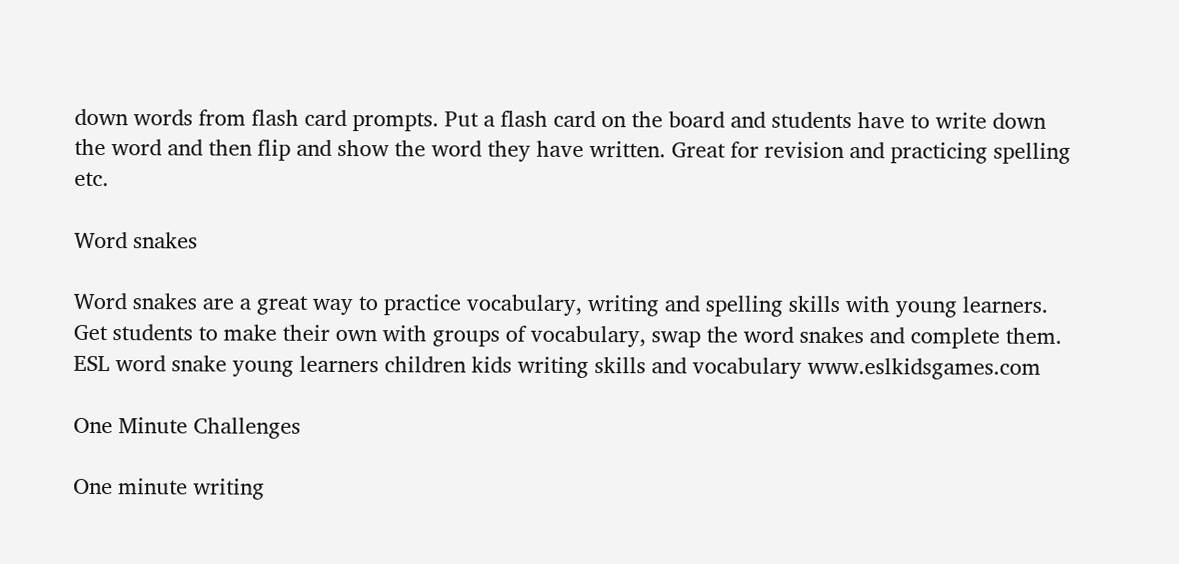down words from flash card prompts. Put a flash card on the board and students have to write down the word and then flip and show the word they have written. Great for revision and practicing spelling etc.

Word snakes

Word snakes are a great way to practice vocabulary, writing and spelling skills with young learners. Get students to make their own with groups of vocabulary, swap the word snakes and complete them.
ESL word snake young learners children kids writing skills and vocabulary www.eslkidsgames.com

One Minute Challenges

One minute writing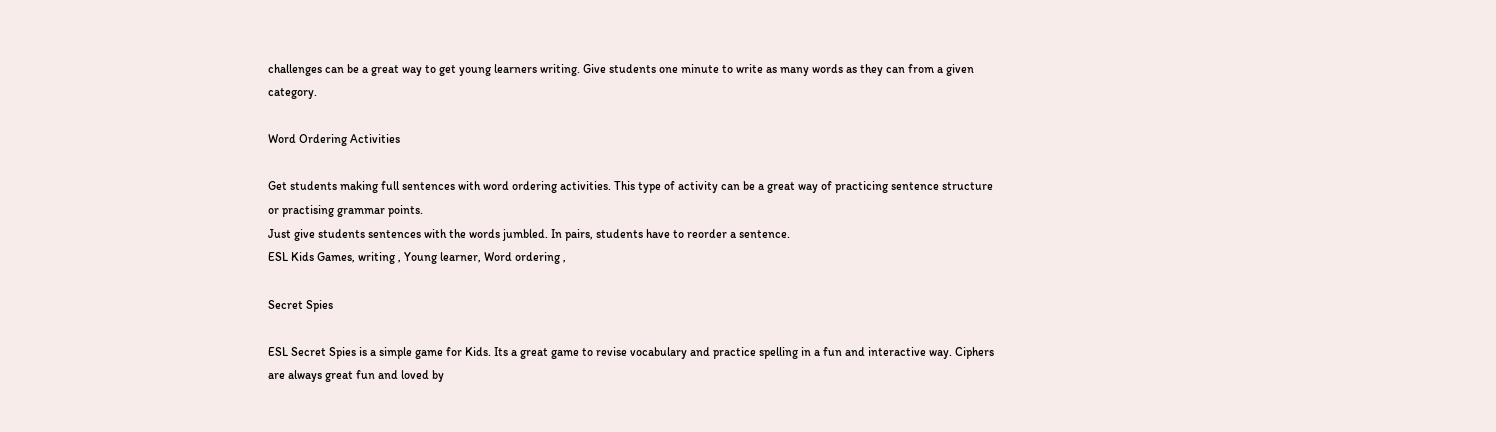challenges can be a great way to get young learners writing. Give students one minute to write as many words as they can from a given category.

Word Ordering Activities

Get students making full sentences with word ordering activities. This type of activity can be a great way of practicing sentence structure or practising grammar points.
Just give students sentences with the words jumbled. In pairs, students have to reorder a sentence.
ESL Kids Games, writing , Young learner, Word ordering ,

Secret Spies

ESL Secret Spies is a simple game for Kids. Its a great game to revise vocabulary and practice spelling in a fun and interactive way. Ciphers are always great fun and loved by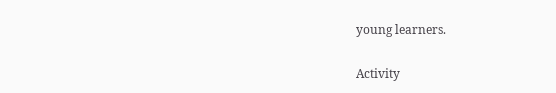young learners.

Activity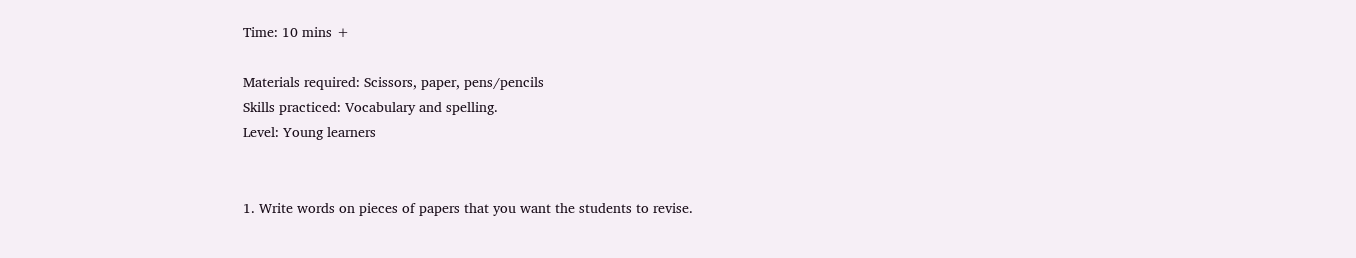Time: 10 mins +

Materials required: Scissors, paper, pens/pencils
Skills practiced: Vocabulary and spelling.
Level: Young learners


1. Write words on pieces of papers that you want the students to revise.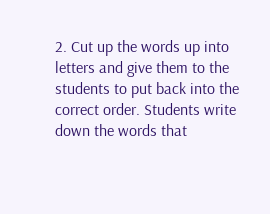2. Cut up the words up into letters and give them to the students to put back into the correct order. Students write down the words that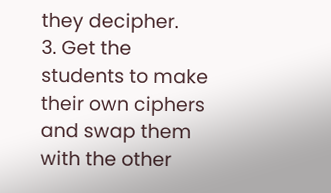they decipher.
3. Get the students to make their own ciphers and swap them with the other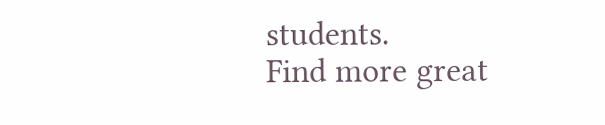students.
Find more great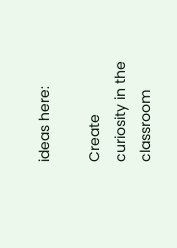ideas here:

Create curiosity in the classroom